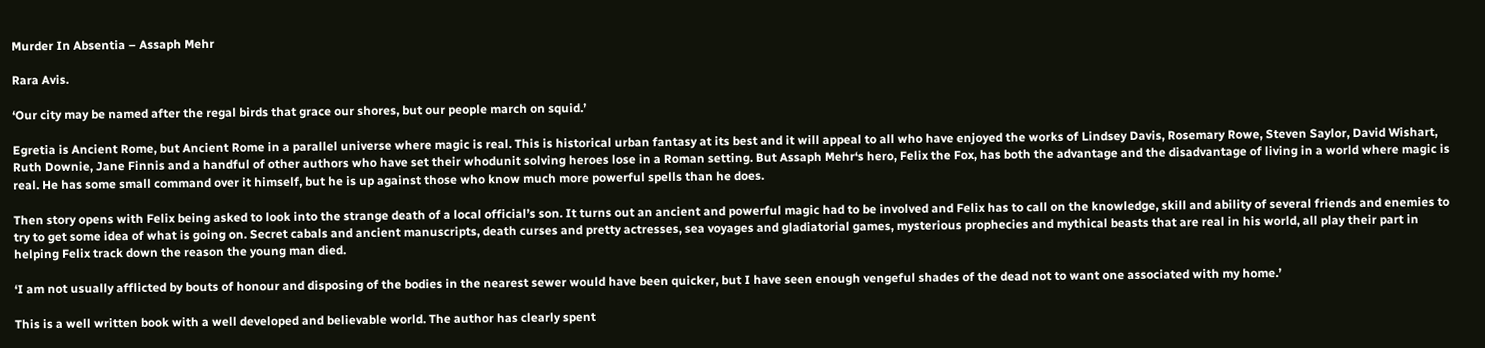Murder In Absentia – Assaph Mehr

Rara Avis.

‘Our city may be named after the regal birds that grace our shores, but our people march on squid.’

Egretia is Ancient Rome, but Ancient Rome in a parallel universe where magic is real. This is historical urban fantasy at its best and it will appeal to all who have enjoyed the works of Lindsey Davis, Rosemary Rowe, Steven Saylor, David Wishart, Ruth Downie, Jane Finnis and a handful of other authors who have set their whodunit solving heroes lose in a Roman setting. But Assaph Mehr‘s hero, Felix the Fox, has both the advantage and the disadvantage of living in a world where magic is real. He has some small command over it himself, but he is up against those who know much more powerful spells than he does.

Then story opens with Felix being asked to look into the strange death of a local official’s son. It turns out an ancient and powerful magic had to be involved and Felix has to call on the knowledge, skill and ability of several friends and enemies to try to get some idea of what is going on. Secret cabals and ancient manuscripts, death curses and pretty actresses, sea voyages and gladiatorial games, mysterious prophecies and mythical beasts that are real in his world, all play their part in helping Felix track down the reason the young man died.

‘I am not usually afflicted by bouts of honour and disposing of the bodies in the nearest sewer would have been quicker, but I have seen enough vengeful shades of the dead not to want one associated with my home.’

This is a well written book with a well developed and believable world. The author has clearly spent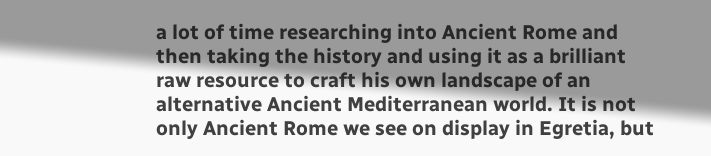a lot of time researching into Ancient Rome and then taking the history and using it as a brilliant raw resource to craft his own landscape of an alternative Ancient Mediterranean world. It is not only Ancient Rome we see on display in Egretia, but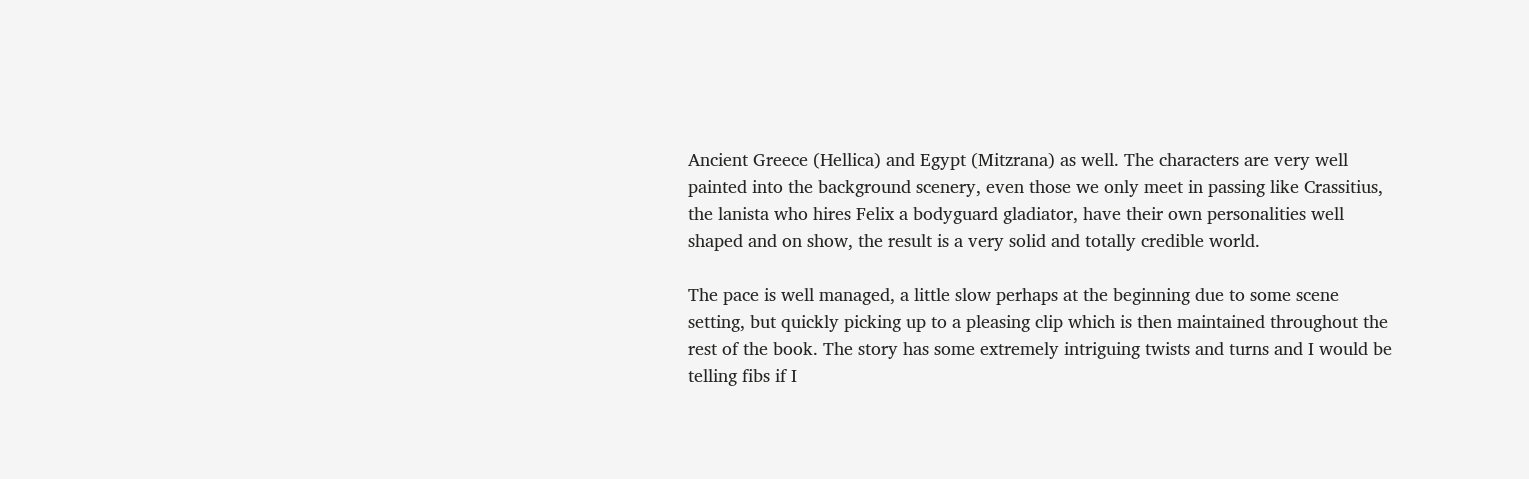Ancient Greece (Hellica) and Egypt (Mitzrana) as well. The characters are very well painted into the background scenery, even those we only meet in passing like Crassitius, the lanista who hires Felix a bodyguard gladiator, have their own personalities well shaped and on show, the result is a very solid and totally credible world.

The pace is well managed, a little slow perhaps at the beginning due to some scene setting, but quickly picking up to a pleasing clip which is then maintained throughout the rest of the book. The story has some extremely intriguing twists and turns and I would be telling fibs if I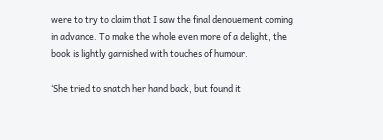were to try to claim that I saw the final denouement coming in advance. To make the whole even more of a delight, the book is lightly garnished with touches of humour.

‘She tried to snatch her hand back, but found it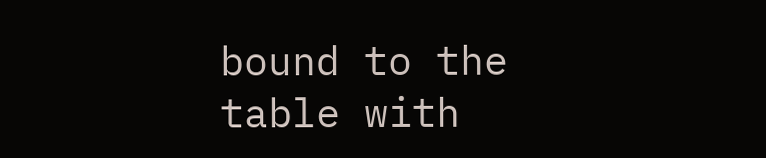bound to the table with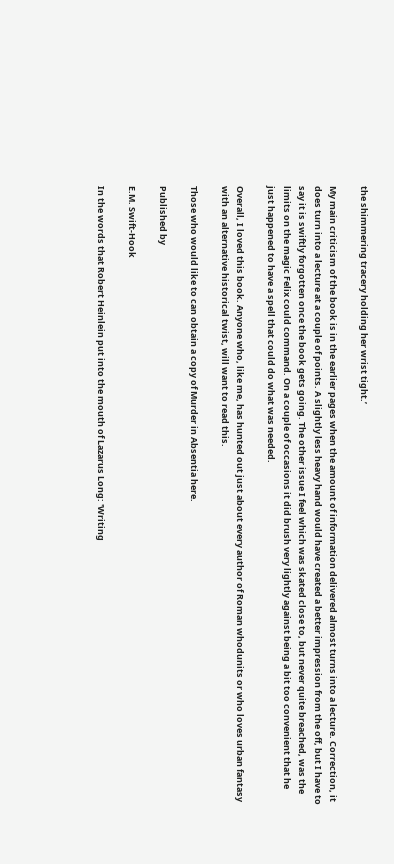the shimmering tracery holding her wrist tight.’

My main criticism of the book is in the earlier pages when the amount of information delivered almost turns into a lecture. Correction, it does turn into a lecture at a couple of points. A slightly less heavy hand would have created a better impression from the off, but I have to say it is swiftly forgotten once the book gets going. The other issue I feel which was skated close to, but never quite breached, was the limits on the magic Felix could command. On a couple of occasions it did brush very lightly against being a bit too convenient that he just happened to have a spell that could do what was needed.

Overall, I loved this book. Anyone who, like me, has hunted out just about every author of Roman whodunits or who loves urban fantasy with an alternative historical twist, will want to read this.

Those who would like to can obtain a copy of Murder in Absentia here.

Published by

E.M. Swift-Hook

In the words that Robert Heinlein put into the mouth of Lazarus Long: 'Writing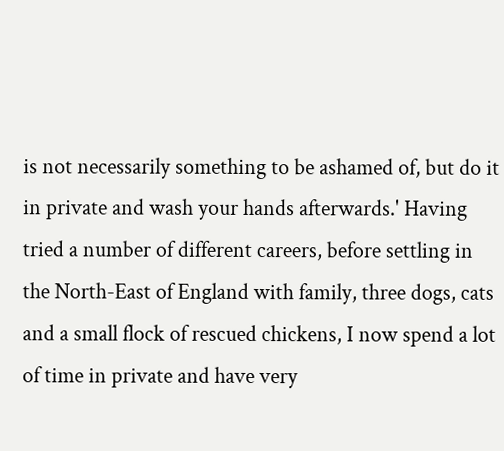is not necessarily something to be ashamed of, but do it in private and wash your hands afterwards.' Having tried a number of different careers, before settling in the North-East of England with family, three dogs, cats and a small flock of rescued chickens, I now spend a lot of time in private and have very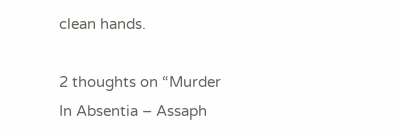clean hands.

2 thoughts on “Murder In Absentia – Assaph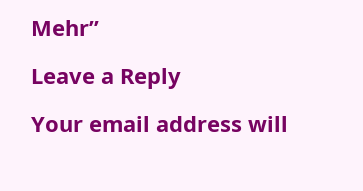Mehr”

Leave a Reply

Your email address will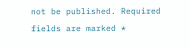not be published. Required fields are marked *